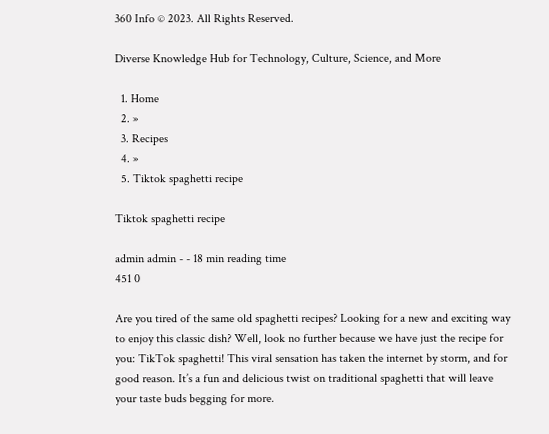360 Info © 2023. All Rights Reserved.

Diverse Knowledge Hub for Technology, Culture, Science, and More

  1. Home
  2. »
  3. Recipes
  4. »
  5. Tiktok spaghetti recipe

Tiktok spaghetti recipe

admin admin - - 18 min reading time
451 0

Are you tired of the same old spaghetti recipes? Looking for a new and exciting way to enjoy this classic dish? Well, look no further because we have just the recipe for you: TikTok spaghetti! This viral sensation has taken the internet by storm, and for good reason. It’s a fun and delicious twist on traditional spaghetti that will leave your taste buds begging for more.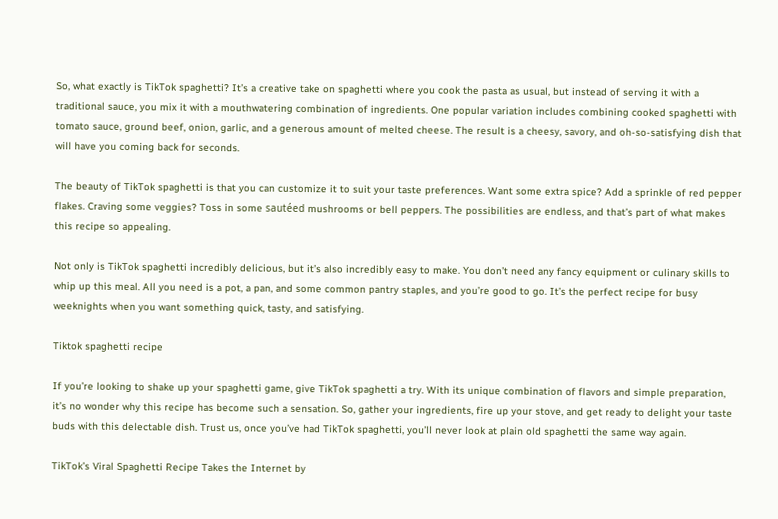So, what exactly is TikTok spaghetti? It’s a creative take on spaghetti where you cook the pasta as usual, but instead of serving it with a traditional sauce, you mix it with a mouthwatering combination of ingredients. One popular variation includes combining cooked spaghetti with tomato sauce, ground beef, onion, garlic, and a generous amount of melted cheese. The result is a cheesy, savory, and oh-so-satisfying dish that will have you coming back for seconds.

The beauty of TikTok spaghetti is that you can customize it to suit your taste preferences. Want some extra spice? Add a sprinkle of red pepper flakes. Craving some veggies? Toss in some sautéed mushrooms or bell peppers. The possibilities are endless, and that’s part of what makes this recipe so appealing.

Not only is TikTok spaghetti incredibly delicious, but it’s also incredibly easy to make. You don’t need any fancy equipment or culinary skills to whip up this meal. All you need is a pot, a pan, and some common pantry staples, and you’re good to go. It’s the perfect recipe for busy weeknights when you want something quick, tasty, and satisfying.

Tiktok spaghetti recipe

If you’re looking to shake up your spaghetti game, give TikTok spaghetti a try. With its unique combination of flavors and simple preparation, it’s no wonder why this recipe has become such a sensation. So, gather your ingredients, fire up your stove, and get ready to delight your taste buds with this delectable dish. Trust us, once you’ve had TikTok spaghetti, you’ll never look at plain old spaghetti the same way again.

TikTok’s Viral Spaghetti Recipe Takes the Internet by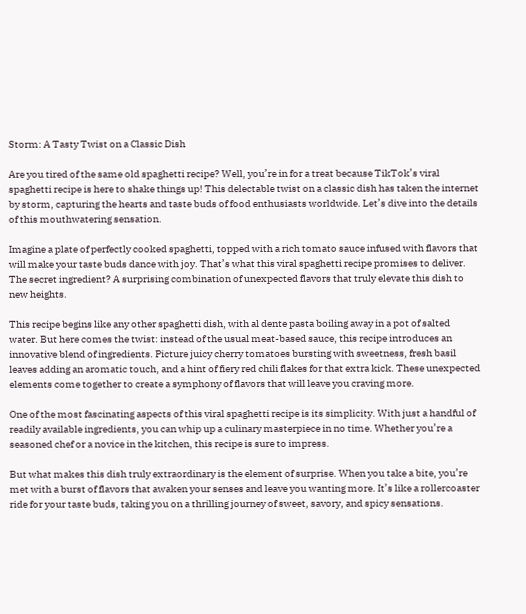Storm: A Tasty Twist on a Classic Dish

Are you tired of the same old spaghetti recipe? Well, you’re in for a treat because TikTok’s viral spaghetti recipe is here to shake things up! This delectable twist on a classic dish has taken the internet by storm, capturing the hearts and taste buds of food enthusiasts worldwide. Let’s dive into the details of this mouthwatering sensation.

Imagine a plate of perfectly cooked spaghetti, topped with a rich tomato sauce infused with flavors that will make your taste buds dance with joy. That’s what this viral spaghetti recipe promises to deliver. The secret ingredient? A surprising combination of unexpected flavors that truly elevate this dish to new heights.

This recipe begins like any other spaghetti dish, with al dente pasta boiling away in a pot of salted water. But here comes the twist: instead of the usual meat-based sauce, this recipe introduces an innovative blend of ingredients. Picture juicy cherry tomatoes bursting with sweetness, fresh basil leaves adding an aromatic touch, and a hint of fiery red chili flakes for that extra kick. These unexpected elements come together to create a symphony of flavors that will leave you craving more.

One of the most fascinating aspects of this viral spaghetti recipe is its simplicity. With just a handful of readily available ingredients, you can whip up a culinary masterpiece in no time. Whether you’re a seasoned chef or a novice in the kitchen, this recipe is sure to impress.

But what makes this dish truly extraordinary is the element of surprise. When you take a bite, you’re met with a burst of flavors that awaken your senses and leave you wanting more. It’s like a rollercoaster ride for your taste buds, taking you on a thrilling journey of sweet, savory, and spicy sensations.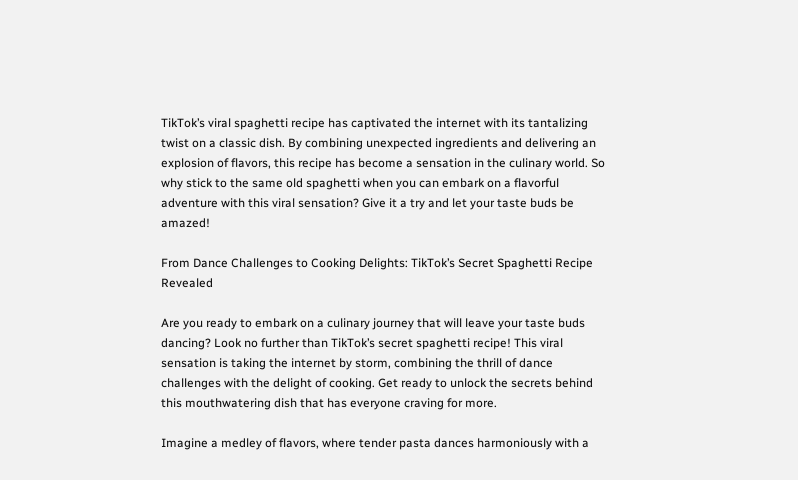TikTok’s viral spaghetti recipe has captivated the internet with its tantalizing twist on a classic dish. By combining unexpected ingredients and delivering an explosion of flavors, this recipe has become a sensation in the culinary world. So why stick to the same old spaghetti when you can embark on a flavorful adventure with this viral sensation? Give it a try and let your taste buds be amazed!

From Dance Challenges to Cooking Delights: TikTok’s Secret Spaghetti Recipe Revealed

Are you ready to embark on a culinary journey that will leave your taste buds dancing? Look no further than TikTok’s secret spaghetti recipe! This viral sensation is taking the internet by storm, combining the thrill of dance challenges with the delight of cooking. Get ready to unlock the secrets behind this mouthwatering dish that has everyone craving for more.

Imagine a medley of flavors, where tender pasta dances harmoniously with a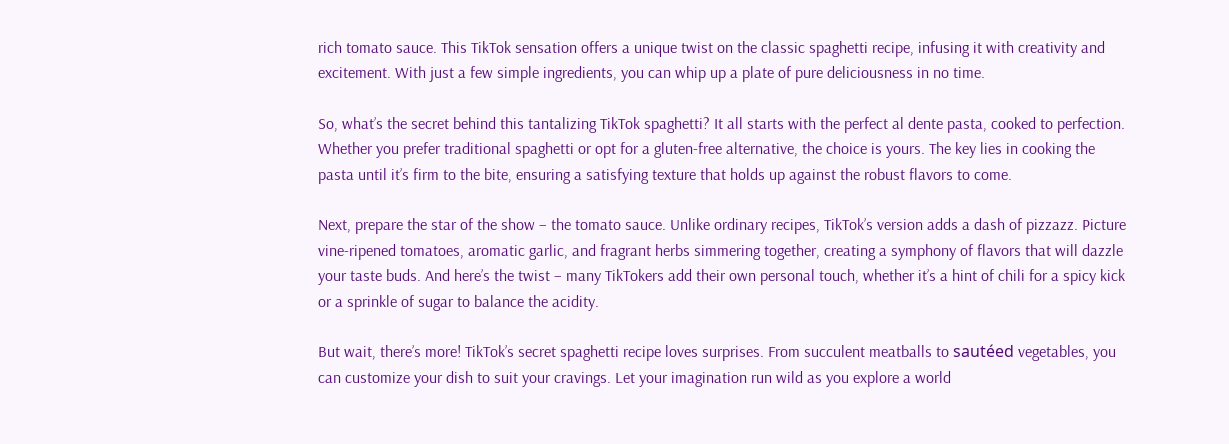rich tomato sauce. This TikTok sensation offers a unique twist on the classic spaghetti recipe, infusing it with creativity and excitement. With just a few simple ingredients, you can whip up a plate of pure deliciousness in no time.

So, what’s the secret behind this tantalizing TikTok spaghetti? It all starts with the perfect al dente pasta, cooked to perfection. Whether you prefer traditional spaghetti or opt for a gluten-free alternative, the choice is yours. The key lies in cooking the pasta until it’s firm to the bite, ensuring a satisfying texture that holds up against the robust flavors to come.

Next, prepare the star of the show – the tomato sauce. Unlike ordinary recipes, TikTok’s version adds a dash of pizzazz. Picture vine-ripened tomatoes, aromatic garlic, and fragrant herbs simmering together, creating a symphony of flavors that will dazzle your taste buds. And here’s the twist – many TikTokers add their own personal touch, whether it’s a hint of chili for a spicy kick or a sprinkle of sugar to balance the acidity.

But wait, there’s more! TikTok’s secret spaghetti recipe loves surprises. From succulent meatballs to sautéed vegetables, you can customize your dish to suit your cravings. Let your imagination run wild as you explore a world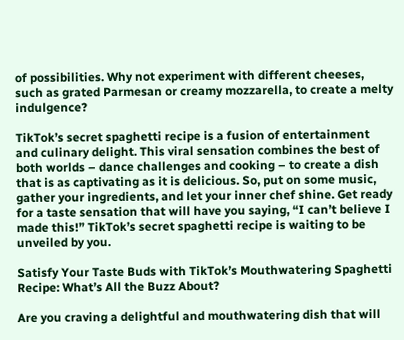of possibilities. Why not experiment with different cheeses, such as grated Parmesan or creamy mozzarella, to create a melty indulgence?

TikTok’s secret spaghetti recipe is a fusion of entertainment and culinary delight. This viral sensation combines the best of both worlds – dance challenges and cooking – to create a dish that is as captivating as it is delicious. So, put on some music, gather your ingredients, and let your inner chef shine. Get ready for a taste sensation that will have you saying, “I can’t believe I made this!” TikTok’s secret spaghetti recipe is waiting to be unveiled by you.

Satisfy Your Taste Buds with TikTok’s Mouthwatering Spaghetti Recipe: What’s All the Buzz About?

Are you craving a delightful and mouthwatering dish that will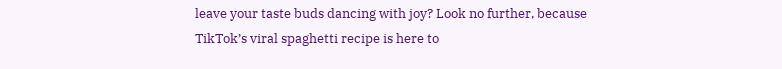leave your taste buds dancing with joy? Look no further, because TikTok’s viral spaghetti recipe is here to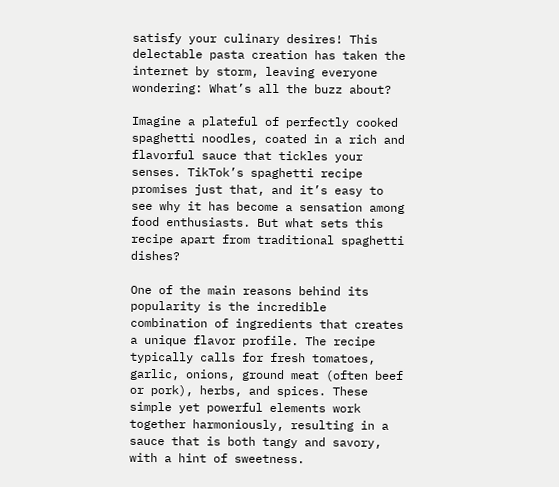satisfy your culinary desires! This delectable pasta creation has taken the internet by storm, leaving everyone wondering: What’s all the buzz about?

Imagine a plateful of perfectly cooked spaghetti noodles, coated in a rich and flavorful sauce that tickles your senses. TikTok’s spaghetti recipe promises just that, and it’s easy to see why it has become a sensation among food enthusiasts. But what sets this recipe apart from traditional spaghetti dishes?

One of the main reasons behind its popularity is the incredible combination of ingredients that creates a unique flavor profile. The recipe typically calls for fresh tomatoes, garlic, onions, ground meat (often beef or pork), herbs, and spices. These simple yet powerful elements work together harmoniously, resulting in a sauce that is both tangy and savory, with a hint of sweetness.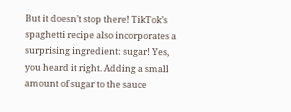But it doesn’t stop there! TikTok’s spaghetti recipe also incorporates a surprising ingredient: sugar! Yes, you heard it right. Adding a small amount of sugar to the sauce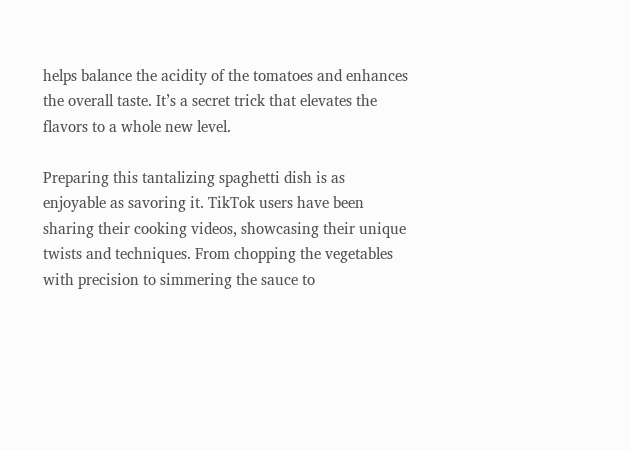helps balance the acidity of the tomatoes and enhances the overall taste. It’s a secret trick that elevates the flavors to a whole new level.

Preparing this tantalizing spaghetti dish is as enjoyable as savoring it. TikTok users have been sharing their cooking videos, showcasing their unique twists and techniques. From chopping the vegetables with precision to simmering the sauce to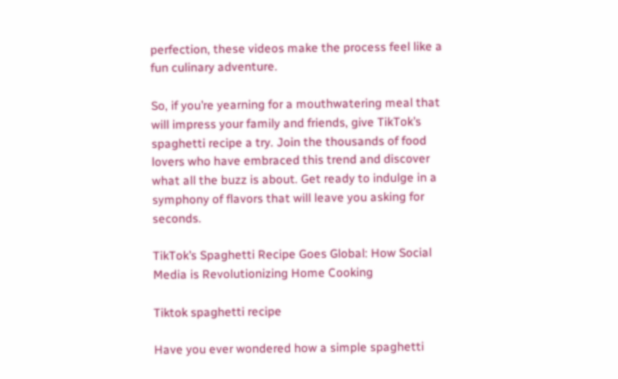perfection, these videos make the process feel like a fun culinary adventure.

So, if you’re yearning for a mouthwatering meal that will impress your family and friends, give TikTok’s spaghetti recipe a try. Join the thousands of food lovers who have embraced this trend and discover what all the buzz is about. Get ready to indulge in a symphony of flavors that will leave you asking for seconds.

TikTok’s Spaghetti Recipe Goes Global: How Social Media is Revolutionizing Home Cooking

Tiktok spaghetti recipe

Have you ever wondered how a simple spaghetti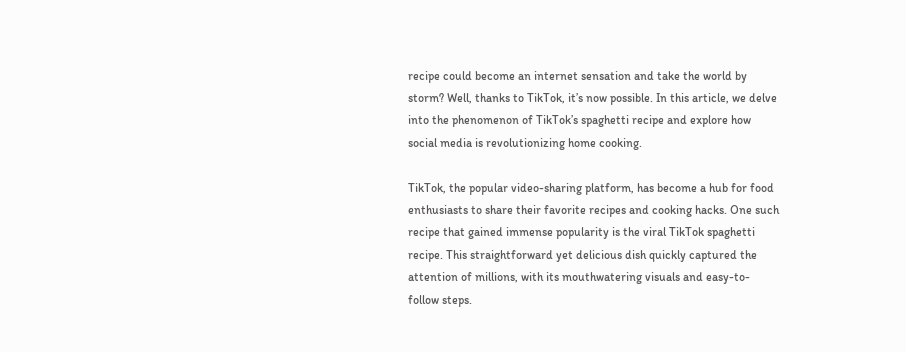recipe could become an internet sensation and take the world by storm? Well, thanks to TikTok, it’s now possible. In this article, we delve into the phenomenon of TikTok’s spaghetti recipe and explore how social media is revolutionizing home cooking.

TikTok, the popular video-sharing platform, has become a hub for food enthusiasts to share their favorite recipes and cooking hacks. One such recipe that gained immense popularity is the viral TikTok spaghetti recipe. This straightforward yet delicious dish quickly captured the attention of millions, with its mouthwatering visuals and easy-to-follow steps.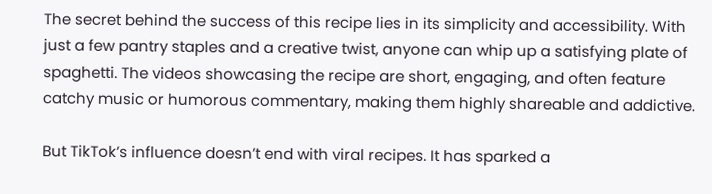The secret behind the success of this recipe lies in its simplicity and accessibility. With just a few pantry staples and a creative twist, anyone can whip up a satisfying plate of spaghetti. The videos showcasing the recipe are short, engaging, and often feature catchy music or humorous commentary, making them highly shareable and addictive.

But TikTok’s influence doesn’t end with viral recipes. It has sparked a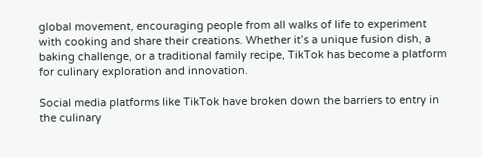global movement, encouraging people from all walks of life to experiment with cooking and share their creations. Whether it’s a unique fusion dish, a baking challenge, or a traditional family recipe, TikTok has become a platform for culinary exploration and innovation.

Social media platforms like TikTok have broken down the barriers to entry in the culinary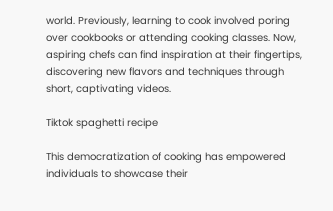world. Previously, learning to cook involved poring over cookbooks or attending cooking classes. Now, aspiring chefs can find inspiration at their fingertips, discovering new flavors and techniques through short, captivating videos.

Tiktok spaghetti recipe

This democratization of cooking has empowered individuals to showcase their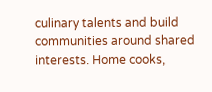culinary talents and build communities around shared interests. Home cooks,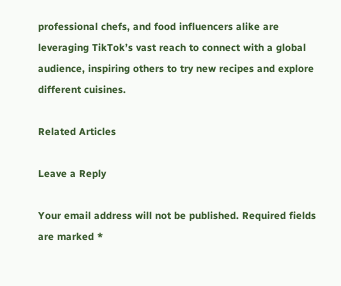professional chefs, and food influencers alike are leveraging TikTok’s vast reach to connect with a global audience, inspiring others to try new recipes and explore different cuisines.

Related Articles

Leave a Reply

Your email address will not be published. Required fields are marked *